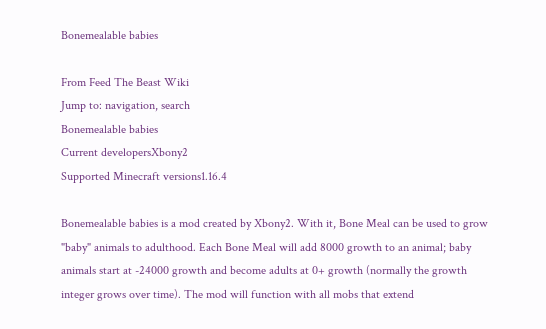Bonemealable babies

From Feed The Beast Wiki
Jump to: navigation, search
Bonemealable babies
Current developersXbony2
Supported Minecraft versions1.16.4

Bonemealable babies is a mod created by Xbony2. With it, Bone Meal can be used to grow "baby" animals to adulthood. Each Bone Meal will add 8000 growth to an animal; baby animals start at -24000 growth and become adults at 0+ growth (normally the growth integer grows over time). The mod will function with all mobs that extend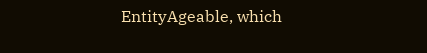EntityAgeable, which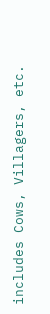includes Cows, Villagers, etc.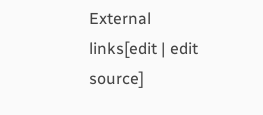External links[edit | edit source]